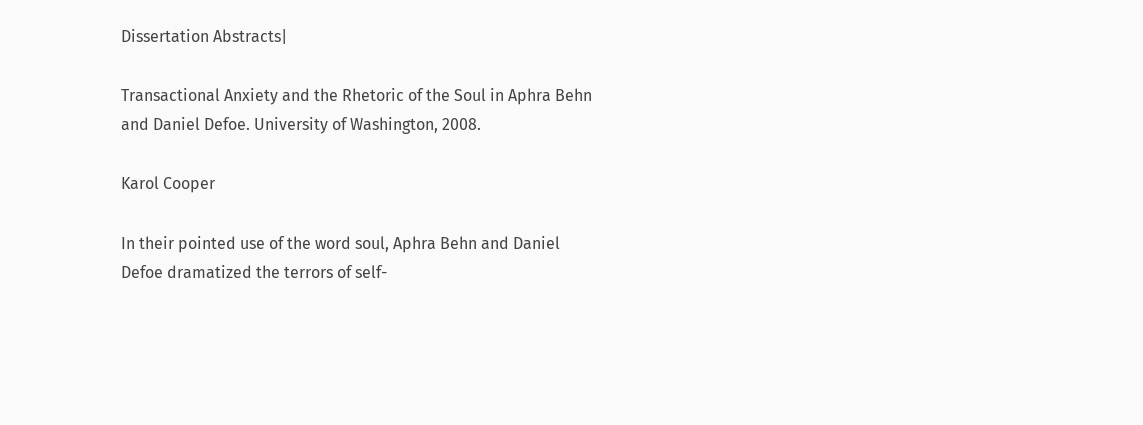Dissertation Abstracts|

Transactional Anxiety and the Rhetoric of the Soul in Aphra Behn and Daniel Defoe. University of Washington, 2008.

Karol Cooper

In their pointed use of the word soul, Aphra Behn and Daniel Defoe dramatized the terrors of self-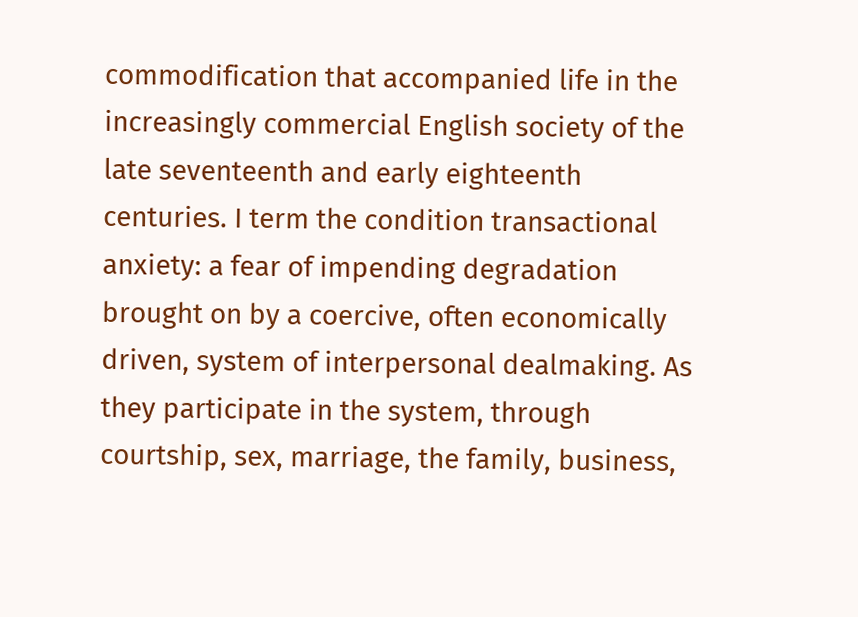commodification that accompanied life in the increasingly commercial English society of the late seventeenth and early eighteenth centuries. I term the condition transactional anxiety: a fear of impending degradation brought on by a coercive, often economically driven, system of interpersonal dealmaking. As they participate in the system, through courtship, sex, marriage, the family, business,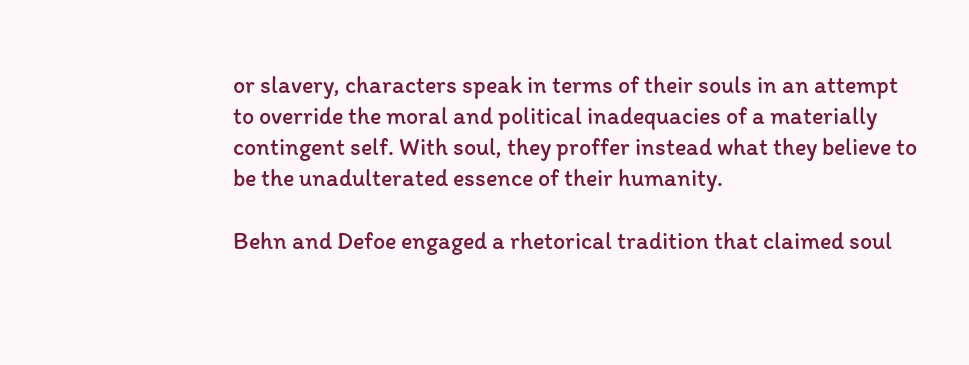or slavery, characters speak in terms of their souls in an attempt to override the moral and political inadequacies of a materially contingent self. With soul, they proffer instead what they believe to be the unadulterated essence of their humanity.

Behn and Defoe engaged a rhetorical tradition that claimed soul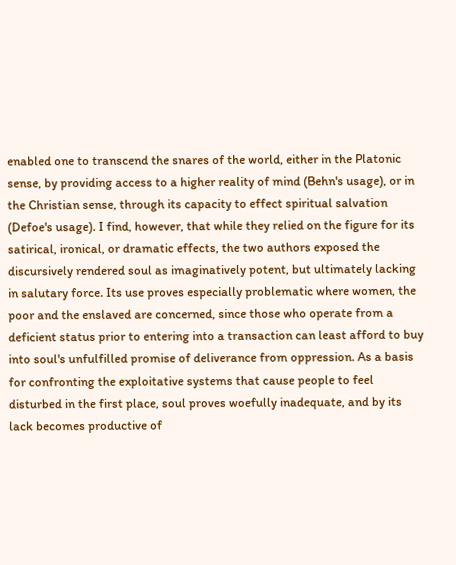enabled one to transcend the snares of the world, either in the Platonic sense, by providing access to a higher reality of mind (Behn's usage), or in the Christian sense, through its capacity to effect spiritual salvation (Defoe's usage). I find, however, that while they relied on the figure for its satirical, ironical, or dramatic effects, the two authors exposed the discursively rendered soul as imaginatively potent, but ultimately lacking in salutary force. Its use proves especially problematic where women, the poor and the enslaved are concerned, since those who operate from a deficient status prior to entering into a transaction can least afford to buy into soul's unfulfilled promise of deliverance from oppression. As a basis for confronting the exploitative systems that cause people to feel disturbed in the first place, soul proves woefully inadequate, and by its lack becomes productive of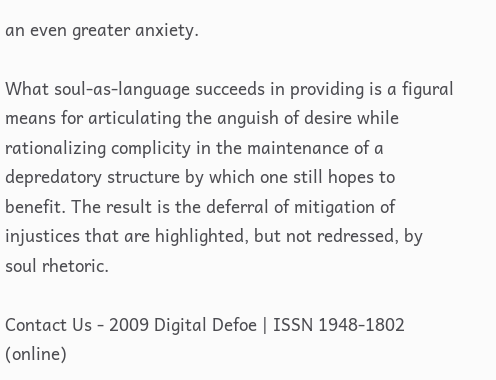an even greater anxiety.

What soul-as-language succeeds in providing is a figural means for articulating the anguish of desire while rationalizing complicity in the maintenance of a depredatory structure by which one still hopes to benefit. The result is the deferral of mitigation of injustices that are highlighted, but not redressed, by soul rhetoric.

Contact Us - 2009 Digital Defoe | ISSN 1948-1802 (online)